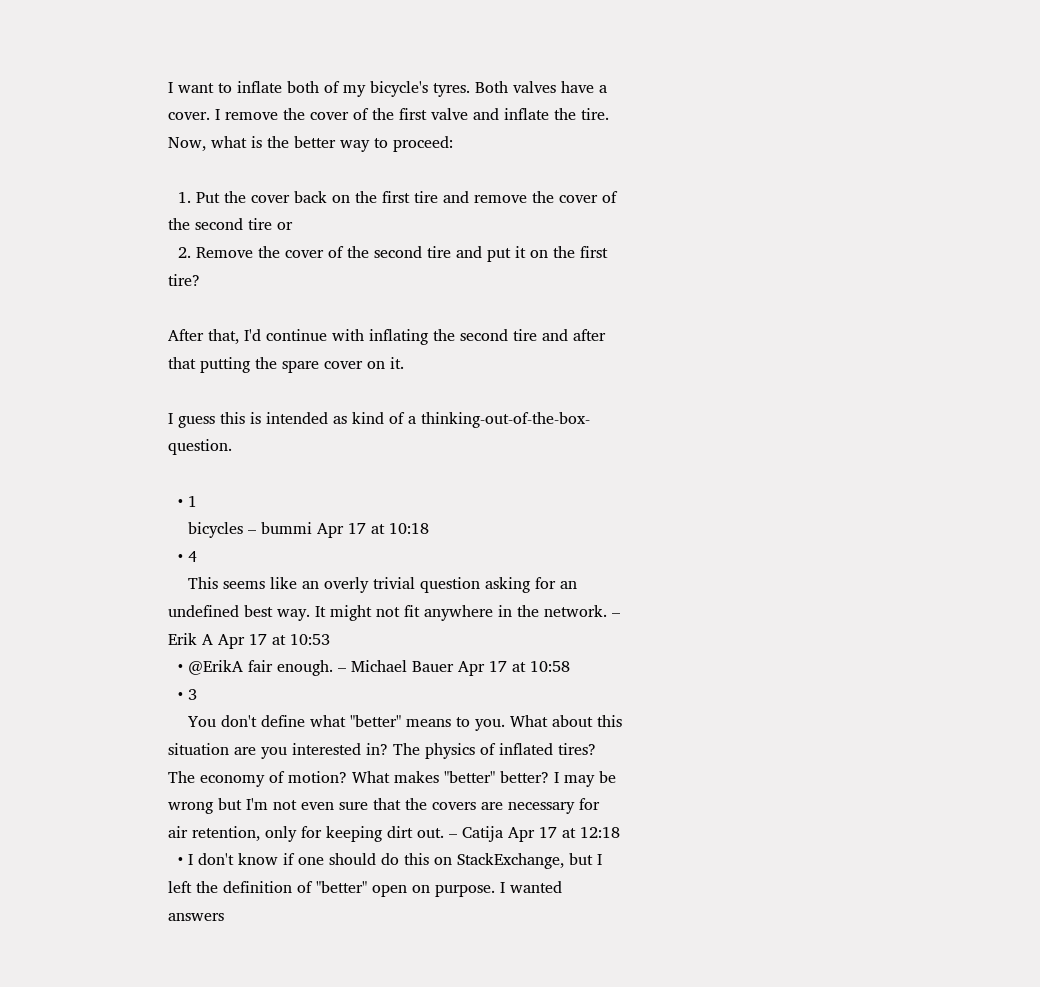I want to inflate both of my bicycle's tyres. Both valves have a cover. I remove the cover of the first valve and inflate the tire. Now, what is the better way to proceed:

  1. Put the cover back on the first tire and remove the cover of the second tire or
  2. Remove the cover of the second tire and put it on the first tire?

After that, I'd continue with inflating the second tire and after that putting the spare cover on it.

I guess this is intended as kind of a thinking-out-of-the-box-question.

  • 1
    bicycles – bummi Apr 17 at 10:18
  • 4
    This seems like an overly trivial question asking for an undefined best way. It might not fit anywhere in the network. – Erik A Apr 17 at 10:53
  • @ErikA fair enough. – Michael Bauer Apr 17 at 10:58
  • 3
    You don't define what "better" means to you. What about this situation are you interested in? The physics of inflated tires? The economy of motion? What makes "better" better? I may be wrong but I'm not even sure that the covers are necessary for air retention, only for keeping dirt out. – Catija Apr 17 at 12:18
  • I don't know if one should do this on StackExchange, but I left the definition of "better" open on purpose. I wanted answers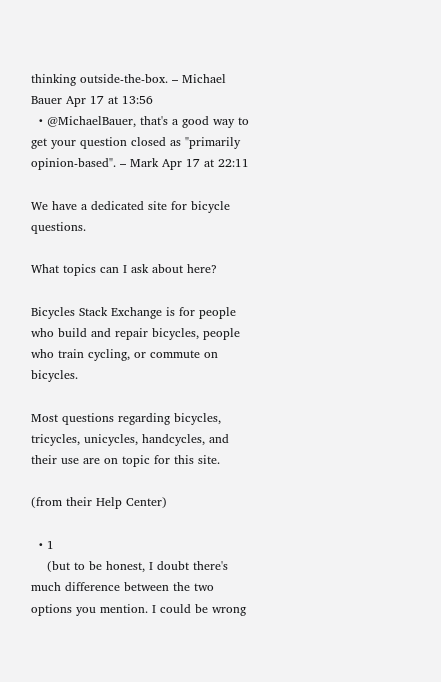thinking outside-the-box. – Michael Bauer Apr 17 at 13:56
  • @MichaelBauer, that's a good way to get your question closed as "primarily opinion-based". – Mark Apr 17 at 22:11

We have a dedicated site for bicycle questions.

What topics can I ask about here?

Bicycles Stack Exchange is for people who build and repair bicycles, people who train cycling, or commute on bicycles.

Most questions regarding bicycles, tricycles, unicycles, handcycles, and their use are on topic for this site.

(from their Help Center)

  • 1
    (but to be honest, I doubt there's much difference between the two options you mention. I could be wrong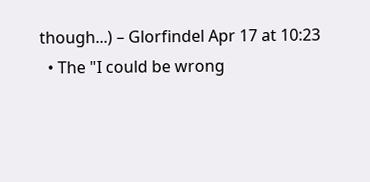though...) – Glorfindel Apr 17 at 10:23
  • The "I could be wrong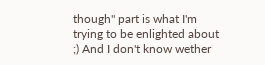though" part is what I'm trying to be enlighted about ;) And I don't know wether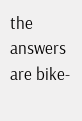the answers are bike-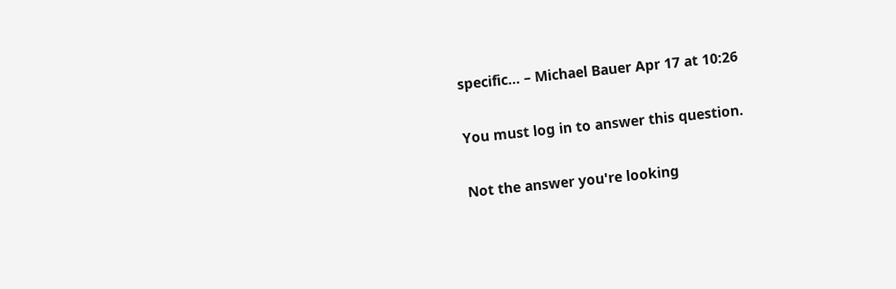specific... – Michael Bauer Apr 17 at 10:26

You must log in to answer this question.

Not the answer you're looking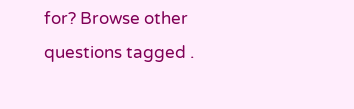for? Browse other questions tagged .